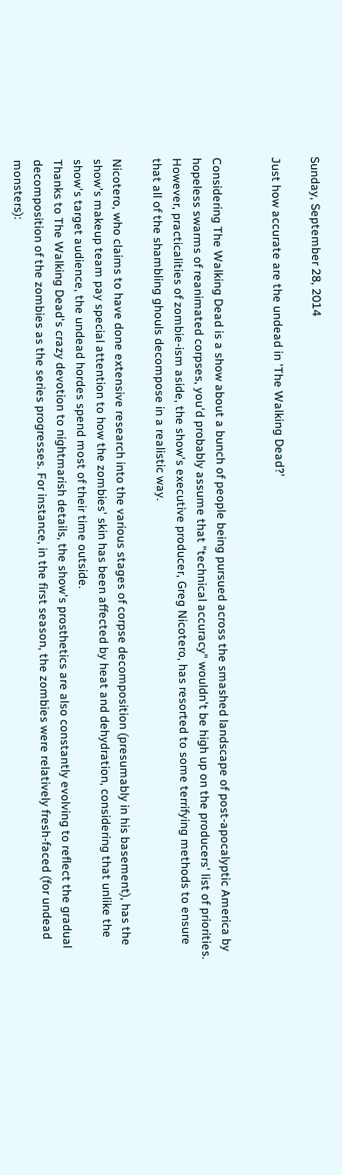Sunday, September 28, 2014

Just how accurate are the undead in 'The Walking Dead?'


Considering The Walking Dead is a show about a bunch of people being pursued across the smashed landscape of post-apocalyptic America by hopeless swarms of reanimated corpses, you'd probably assume that "technical accuracy" wouldn't be high up on the producers' list of priorities.
However, practicalities of zombie-ism aside, the show's executive producer, Greg Nicotero, has resorted to some terrifying methods to ensure that all of the shambling ghouls decompose in a realistic way.

Nicotero, who claims to have done extensive research into the various stages of corpse decomposition (presumably in his basement), has the show's makeup team pay special attention to how the zombies' skin has been affected by heat and dehydration, considering that unlike the show's target audience, the undead hordes spend most of their time outside.
Thanks to The Walking Dead's crazy devotion to nightmarish details, the show's prosthetics are also constantly evolving to reflect the gradual decomposition of the zombies as the series progresses. For instance, in the first season, the zombies were relatively fresh-faced (for undead monsters):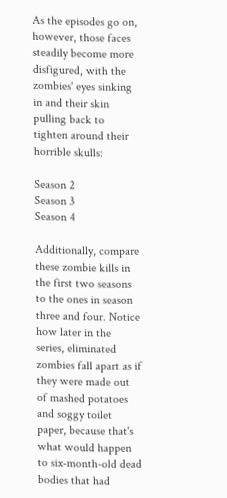As the episodes go on, however, those faces steadily become more disfigured, with the zombies' eyes sinking in and their skin pulling back to tighten around their horrible skulls:

Season 2
Season 3
Season 4

Additionally, compare these zombie kills in the first two seasons to the ones in season three and four. Notice how later in the series, eliminated zombies fall apart as if they were made out of mashed potatoes and soggy toilet paper, because that's what would happen to six-month-old dead bodies that had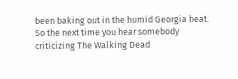been baking out in the humid Georgia heat.
So the next time you hear somebody criticizing The Walking Dead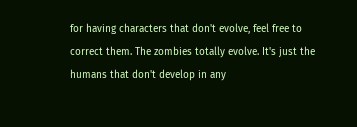for having characters that don't evolve, feel free to correct them. The zombies totally evolve. It's just the humans that don't develop in any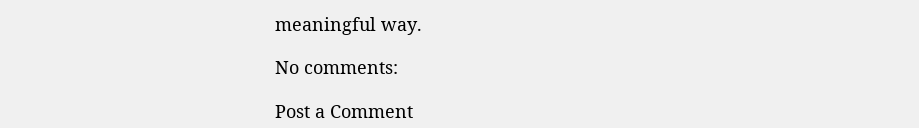meaningful way.

No comments:

Post a Comment